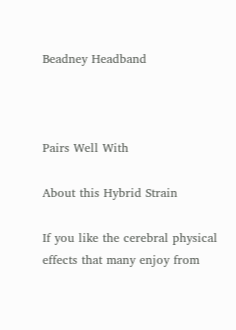Beadney Headband



Pairs Well With

About this Hybrid Strain

If you like the cerebral physical effects that many enjoy from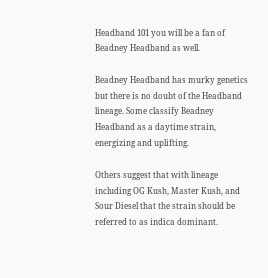Headband 101 you will be a fan of Beadney Headband as well.

Beadney Headband has murky genetics but there is no doubt of the Headband lineage. Some classify Beadney Headband as a daytime strain, energizing and uplifting.

Others suggest that with lineage including OG Kush, Master Kush, and Sour Diesel that the strain should be referred to as indica dominant.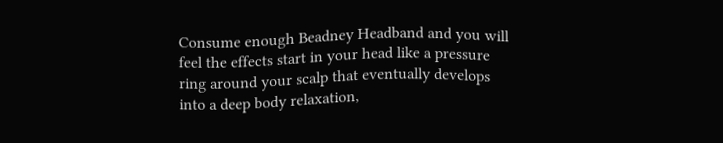Consume enough Beadney Headband and you will feel the effects start in your head like a pressure ring around your scalp that eventually develops into a deep body relaxation,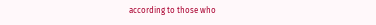according to those who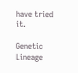have tried it.

Genetic Lineage